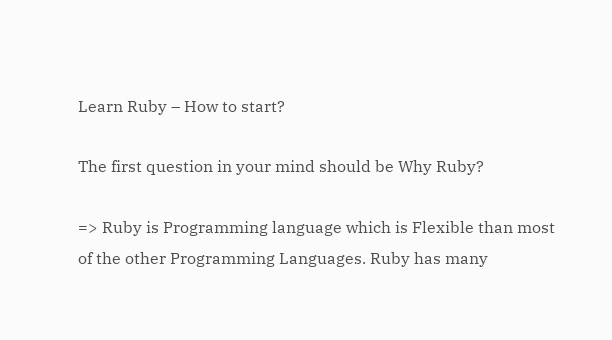Learn Ruby – How to start?

The first question in your mind should be Why Ruby?

=> Ruby is Programming language which is Flexible than most of the other Programming Languages. Ruby has many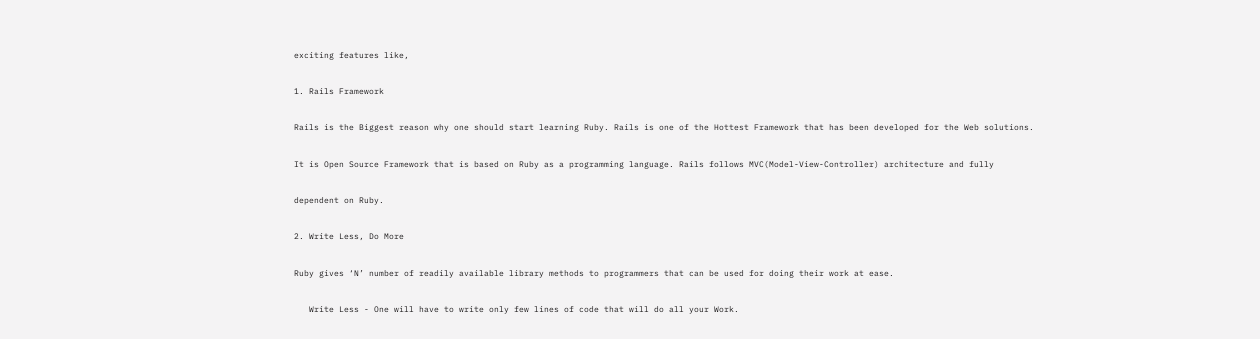exciting features like,

1. Rails Framework

Rails is the Biggest reason why one should start learning Ruby. Rails is one of the Hottest Framework that has been developed for the Web solutions.

It is Open Source Framework that is based on Ruby as a programming language. Rails follows MVC(Model-View-Controller) architecture and fully

dependent on Ruby.

2. Write Less, Do More

Ruby gives ‘N’ number of readily available library methods to programmers that can be used for doing their work at ease.

   Write Less - One will have to write only few lines of code that will do all your Work.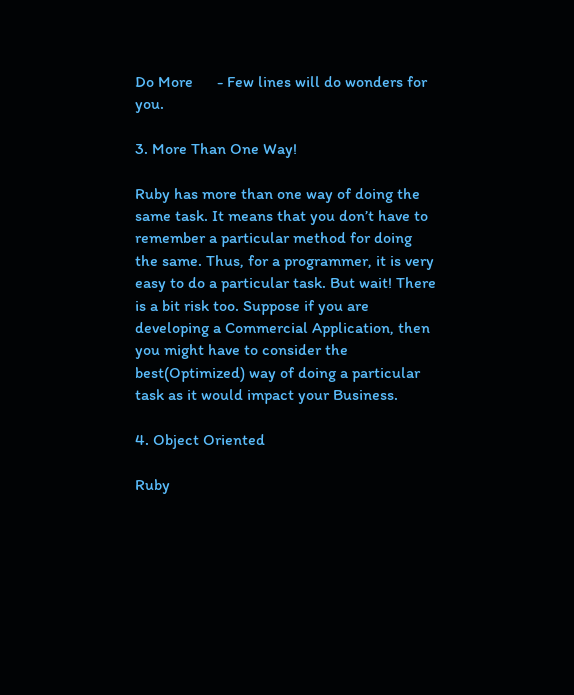Do More      - Few lines will do wonders for you.

3. More Than One Way!

Ruby has more than one way of doing the same task. It means that you don’t have to remember a particular method for doing the same. Thus, for a programmer, it is very easy to do a particular task. But wait! There is a bit risk too. Suppose if you are developing a Commercial Application, then you might have to consider the best(Optimized) way of doing a particular task as it would impact your Business.

4. Object Oriented

Ruby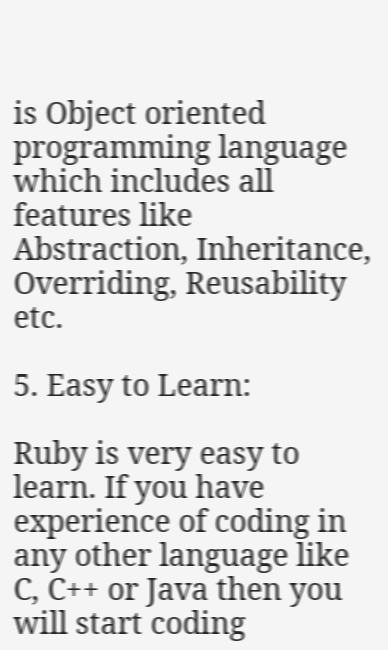is Object oriented programming language which includes all features like Abstraction, Inheritance, Overriding, Reusability etc.

5. Easy to Learn:

Ruby is very easy to learn. If you have experience of coding in any other language like C, C++ or Java then you will start coding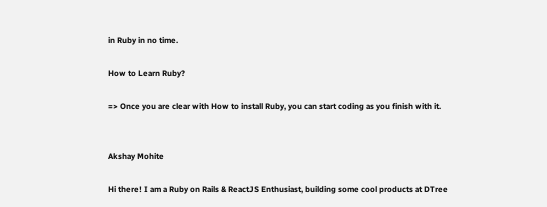in Ruby in no time.

How to Learn Ruby?

=> Once you are clear with How to install Ruby, you can start coding as you finish with it.


Akshay Mohite

Hi there! I am a Ruby on Rails & ReactJS Enthusiast, building some cool products at DTree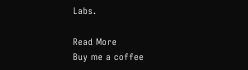Labs.

Read More
Buy me a coffee